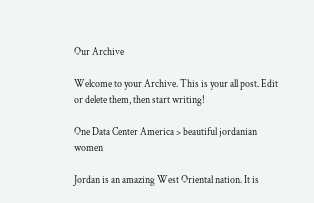Our Archive

Welcome to your Archive. This is your all post. Edit or delete them, then start writing!

One Data Center America > beautiful jordanian women

Jordan is an amazing West Oriental nation. It is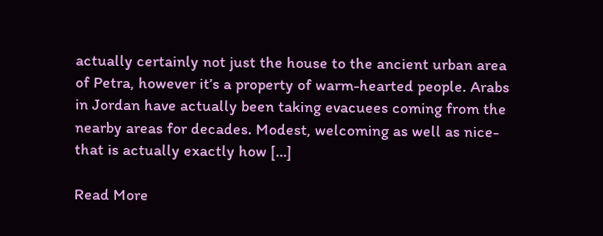actually certainly not just the house to the ancient urban area of Petra, however it’s a property of warm-hearted people. Arabs in Jordan have actually been taking evacuees coming from the nearby areas for decades. Modest, welcoming as well as nice- that is actually exactly how […]

Read More